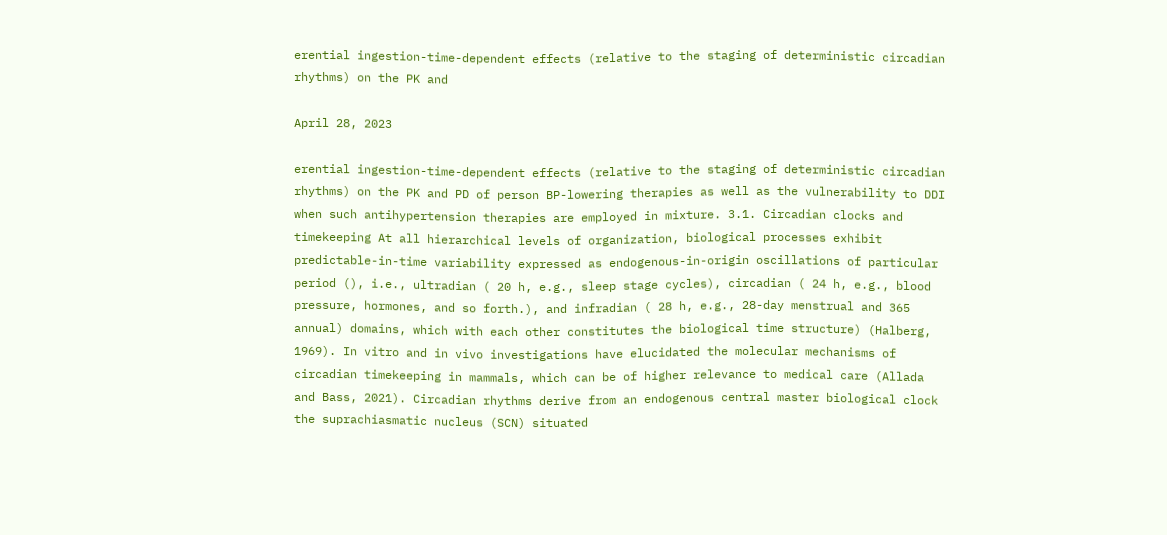erential ingestion-time-dependent effects (relative to the staging of deterministic circadian rhythms) on the PK and

April 28, 2023

erential ingestion-time-dependent effects (relative to the staging of deterministic circadian rhythms) on the PK and PD of person BP-lowering therapies as well as the vulnerability to DDI when such antihypertension therapies are employed in mixture. 3.1. Circadian clocks and timekeeping At all hierarchical levels of organization, biological processes exhibit predictable-in-time variability expressed as endogenous-in-origin oscillations of particular period (), i.e., ultradian ( 20 h, e.g., sleep stage cycles), circadian ( 24 h, e.g., blood pressure, hormones, and so forth.), and infradian ( 28 h, e.g., 28-day menstrual and 365 annual) domains, which with each other constitutes the biological time structure) (Halberg, 1969). In vitro and in vivo investigations have elucidated the molecular mechanisms of circadian timekeeping in mammals, which can be of higher relevance to medical care (Allada and Bass, 2021). Circadian rhythms derive from an endogenous central master biological clock the suprachiasmatic nucleus (SCN) situated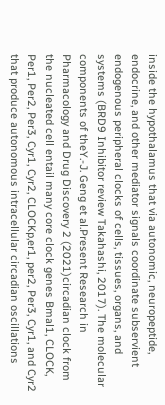inside the hypothalamus that via autonomic, neuropeptide, endocrine, and other mediator signals coordinate subservient endogenous peripheral clocks of cells, tissues, organs, and systems (BRD9 Inhibitor review Takahashi, 2017). The molecular components of theY.-J. Geng et al.Present Research in Pharmacology and Drug Discovery 2 (2021)circadian clock from the nucleated cell entail many core clock genes Bmal1, CLOCK, Per1, Per2, Per3, Cyr1, Cyr2, CLOCKp,er1, per2, Per3, Cyr1, and Cyr2 that produce autonomous intracellular circadian oscillations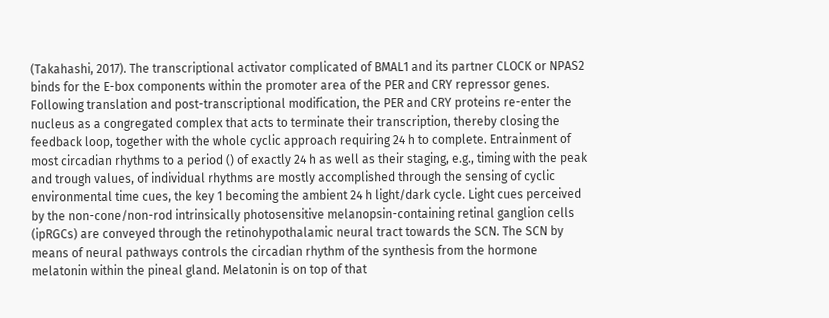(Takahashi, 2017). The transcriptional activator complicated of BMAL1 and its partner CLOCK or NPAS2 binds for the E-box components within the promoter area of the PER and CRY repressor genes. Following translation and post-transcriptional modification, the PER and CRY proteins re-enter the nucleus as a congregated complex that acts to terminate their transcription, thereby closing the feedback loop, together with the whole cyclic approach requiring 24 h to complete. Entrainment of most circadian rhythms to a period () of exactly 24 h as well as their staging, e.g., timing with the peak and trough values, of individual rhythms are mostly accomplished through the sensing of cyclic environmental time cues, the key 1 becoming the ambient 24 h light/dark cycle. Light cues perceived by the non-cone/non-rod intrinsically photosensitive melanopsin-containing retinal ganglion cells (ipRGCs) are conveyed through the retinohypothalamic neural tract towards the SCN. The SCN by means of neural pathways controls the circadian rhythm of the synthesis from the hormone melatonin within the pineal gland. Melatonin is on top of that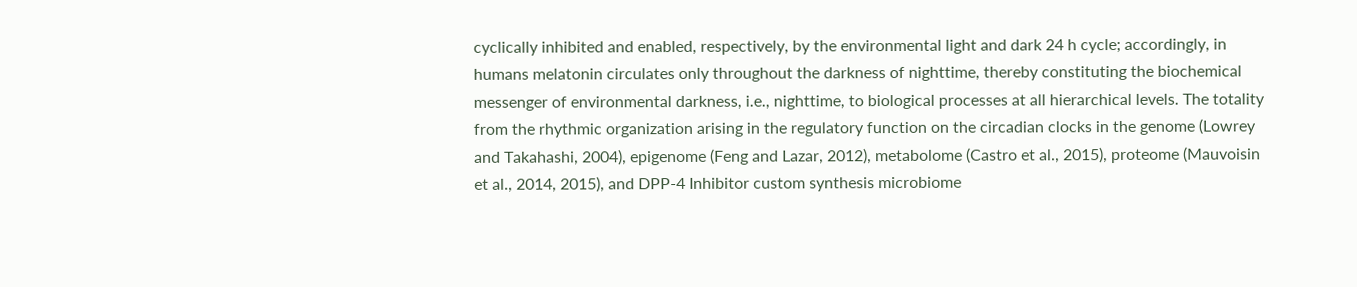cyclically inhibited and enabled, respectively, by the environmental light and dark 24 h cycle; accordingly, in humans melatonin circulates only throughout the darkness of nighttime, thereby constituting the biochemical messenger of environmental darkness, i.e., nighttime, to biological processes at all hierarchical levels. The totality from the rhythmic organization arising in the regulatory function on the circadian clocks in the genome (Lowrey and Takahashi, 2004), epigenome (Feng and Lazar, 2012), metabolome (Castro et al., 2015), proteome (Mauvoisin et al., 2014, 2015), and DPP-4 Inhibitor custom synthesis microbiome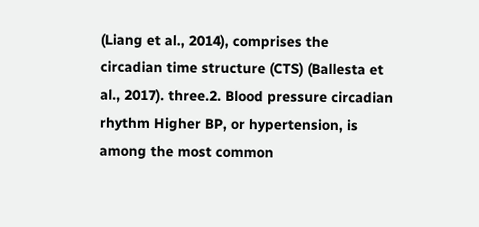(Liang et al., 2014), comprises the circadian time structure (CTS) (Ballesta et al., 2017). three.2. Blood pressure circadian rhythm Higher BP, or hypertension, is among the most common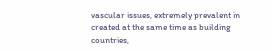vascular issues, extremely prevalent in created at the same time as building countries,